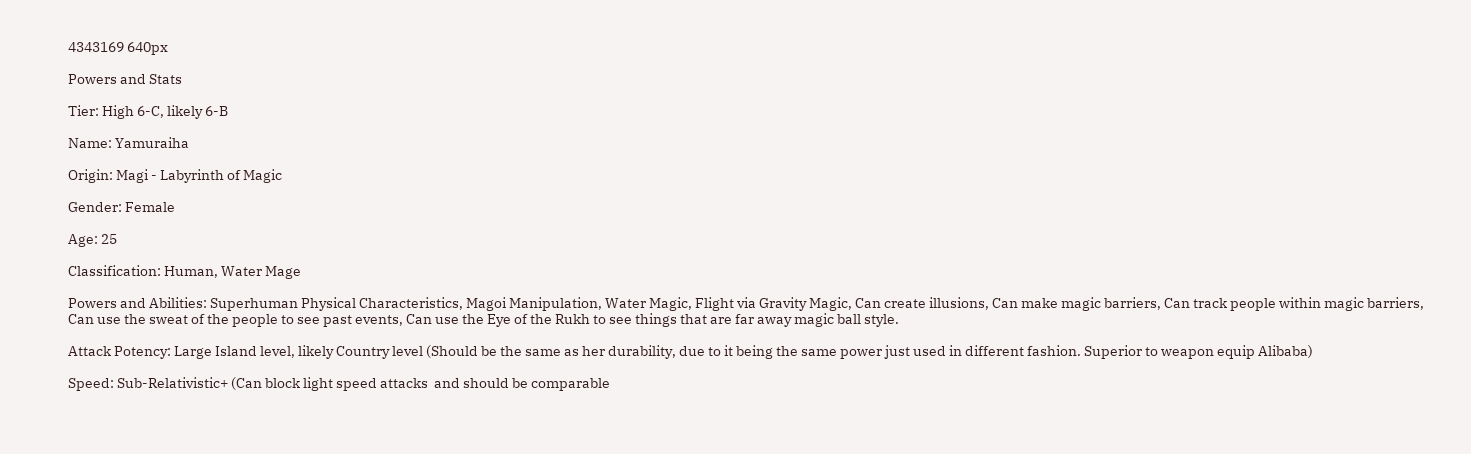4343169 640px

Powers and Stats

Tier: High 6-C, likely 6-B

Name: Yamuraiha

Origin: Magi - Labyrinth of Magic

Gender: Female

Age: 25

Classification: Human, Water Mage

Powers and Abilities: Superhuman Physical Characteristics, Magoi Manipulation, Water Magic, Flight via Gravity Magic, Can create illusions, Can make magic barriers, Can track people within magic barriers, Can use the sweat of the people to see past events, Can use the Eye of the Rukh to see things that are far away magic ball style.

Attack Potency: Large Island level, likely Country level (Should be the same as her durability, due to it being the same power just used in different fashion. Superior to weapon equip Alibaba)

Speed: Sub-Relativistic+ (Can block light speed attacks  and should be comparable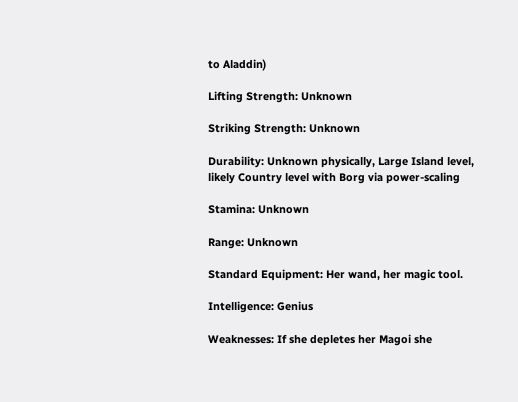to Aladdin)

Lifting Strength: Unknown

Striking Strength: Unknown

Durability: Unknown physically, Large Island level, likely Country level with Borg via power-scaling

Stamina: Unknown

Range: Unknown

Standard Equipment: Her wand, her magic tool.

Intelligence: Genius

Weaknesses: If she depletes her Magoi she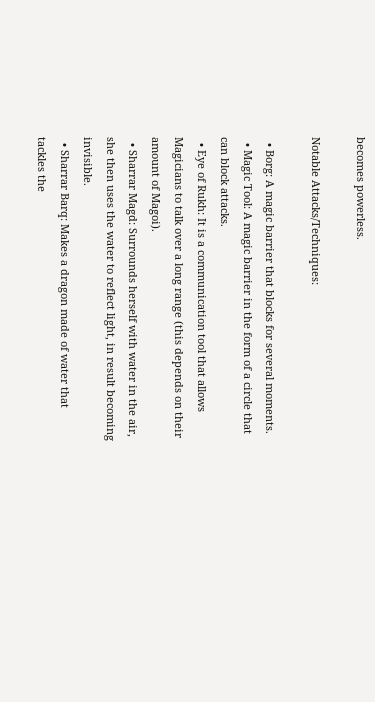becomes powerless.

Notable Attacks/Techniques:

  • Borg: A magic barrier that blocks for several moments.
  • Magic Tool: A magic barrier in the form of a circle that can block attacks.
  • Eye of Rukh: It is a communication tool that allows Magicians to talk over a long range (this depends on their amount of Magoi).
  • Sharrar Magd: Surrounds herself with water in the air, she then uses the water to reflect light, in result becoming invisible.
  • Sharrar Barq: Makes a dragon made of water that tackles the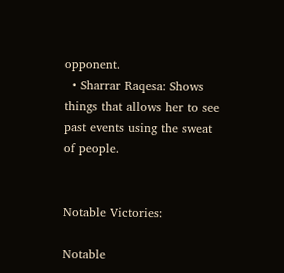opponent.
  • Sharrar Raqesa: Shows things that allows her to see past events using the sweat of people.


Notable Victories:

Notable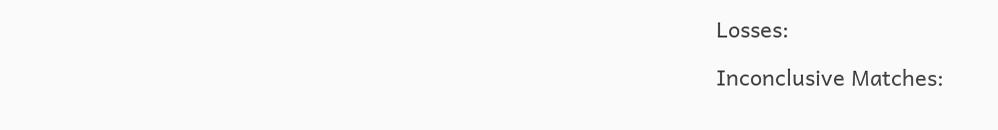Losses:

Inconclusive Matches: